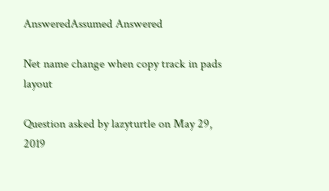AnsweredAssumed Answered

Net name change when copy track in pads layout

Question asked by lazyturtle on May 29, 2019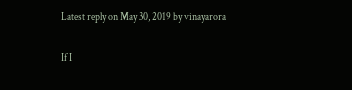Latest reply on May 30, 2019 by vinayarora

If I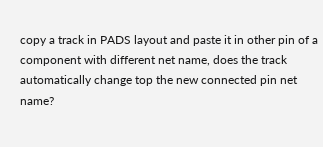copy a track in PADS layout and paste it in other pin of a component with different net name, does the track automatically change top the new connected pin net name?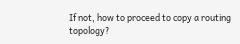If not, how to proceed to copy a routing topology?